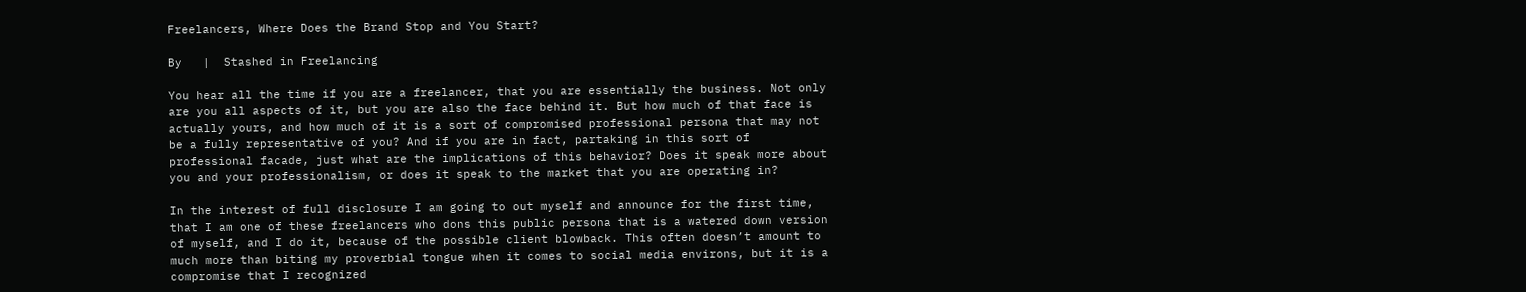Freelancers, Where Does the Brand Stop and You Start?

By   |  Stashed in Freelancing

You hear all the time if you are a freelancer, that you are essentially the business. Not only are you all aspects of it, but you are also the face behind it. But how much of that face is actually yours, and how much of it is a sort of compromised professional persona that may not be a fully representative of you? And if you are in fact, partaking in this sort of professional facade, just what are the implications of this behavior? Does it speak more about you and your professionalism, or does it speak to the market that you are operating in?

In the interest of full disclosure I am going to out myself and announce for the first time, that I am one of these freelancers who dons this public persona that is a watered down version of myself, and I do it, because of the possible client blowback. This often doesn’t amount to much more than biting my proverbial tongue when it comes to social media environs, but it is a compromise that I recognized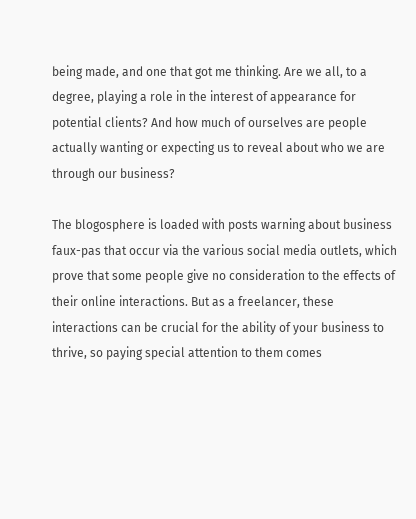being made, and one that got me thinking. Are we all, to a degree, playing a role in the interest of appearance for potential clients? And how much of ourselves are people actually wanting or expecting us to reveal about who we are through our business?

The blogosphere is loaded with posts warning about business faux-pas that occur via the various social media outlets, which prove that some people give no consideration to the effects of their online interactions. But as a freelancer, these interactions can be crucial for the ability of your business to thrive, so paying special attention to them comes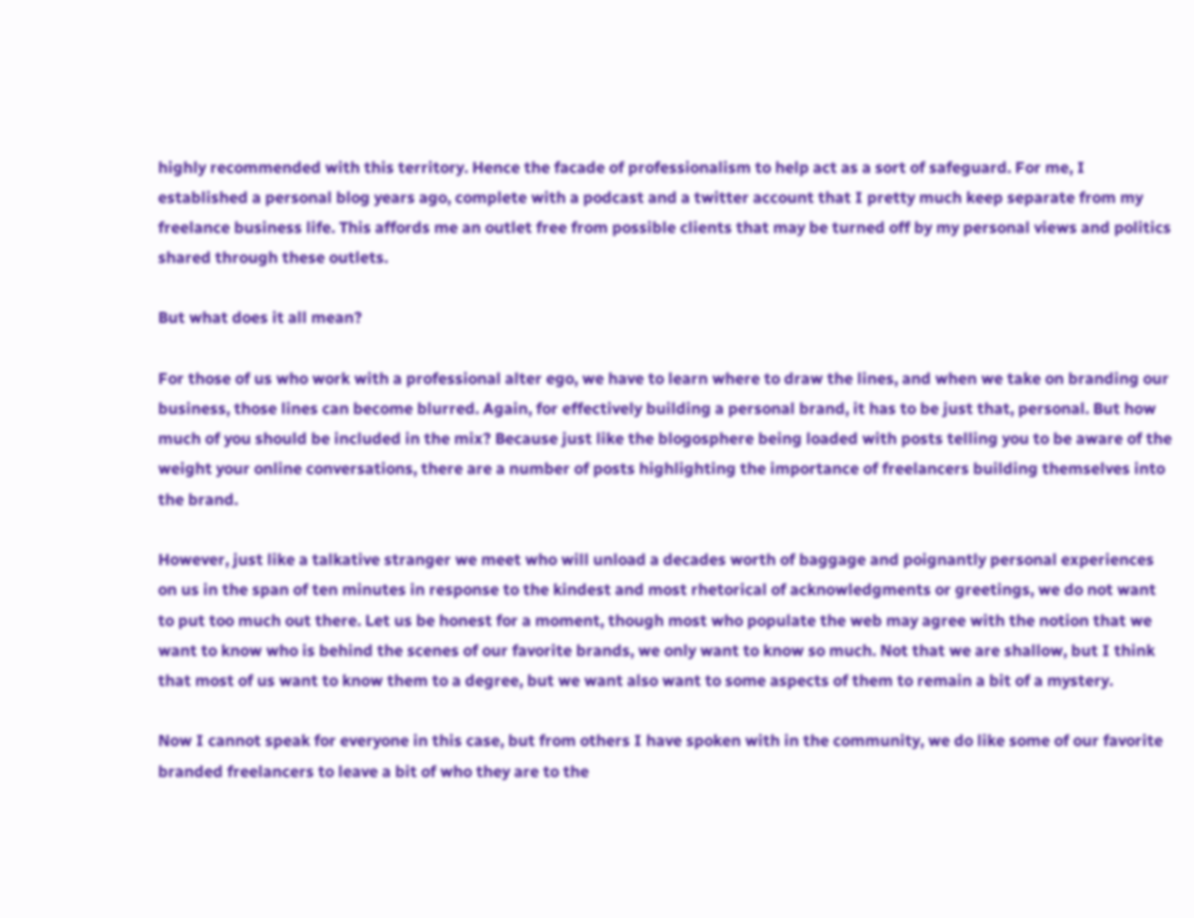highly recommended with this territory. Hence the facade of professionalism to help act as a sort of safeguard. For me, I established a personal blog years ago, complete with a podcast and a twitter account that I pretty much keep separate from my freelance business life. This affords me an outlet free from possible clients that may be turned off by my personal views and politics shared through these outlets.

But what does it all mean?

For those of us who work with a professional alter ego, we have to learn where to draw the lines, and when we take on branding our business, those lines can become blurred. Again, for effectively building a personal brand, it has to be just that, personal. But how much of you should be included in the mix? Because just like the blogosphere being loaded with posts telling you to be aware of the weight your online conversations, there are a number of posts highlighting the importance of freelancers building themselves into the brand.

However, just like a talkative stranger we meet who will unload a decades worth of baggage and poignantly personal experiences on us in the span of ten minutes in response to the kindest and most rhetorical of acknowledgments or greetings, we do not want to put too much out there. Let us be honest for a moment, though most who populate the web may agree with the notion that we want to know who is behind the scenes of our favorite brands, we only want to know so much. Not that we are shallow, but I think that most of us want to know them to a degree, but we want also want to some aspects of them to remain a bit of a mystery.

Now I cannot speak for everyone in this case, but from others I have spoken with in the community, we do like some of our favorite branded freelancers to leave a bit of who they are to the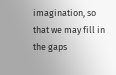imagination, so that we may fill in the gaps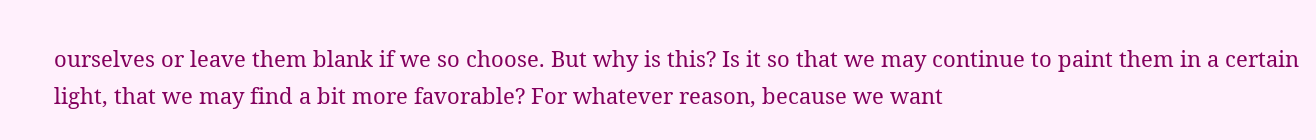ourselves or leave them blank if we so choose. But why is this? Is it so that we may continue to paint them in a certain light, that we may find a bit more favorable? For whatever reason, because we want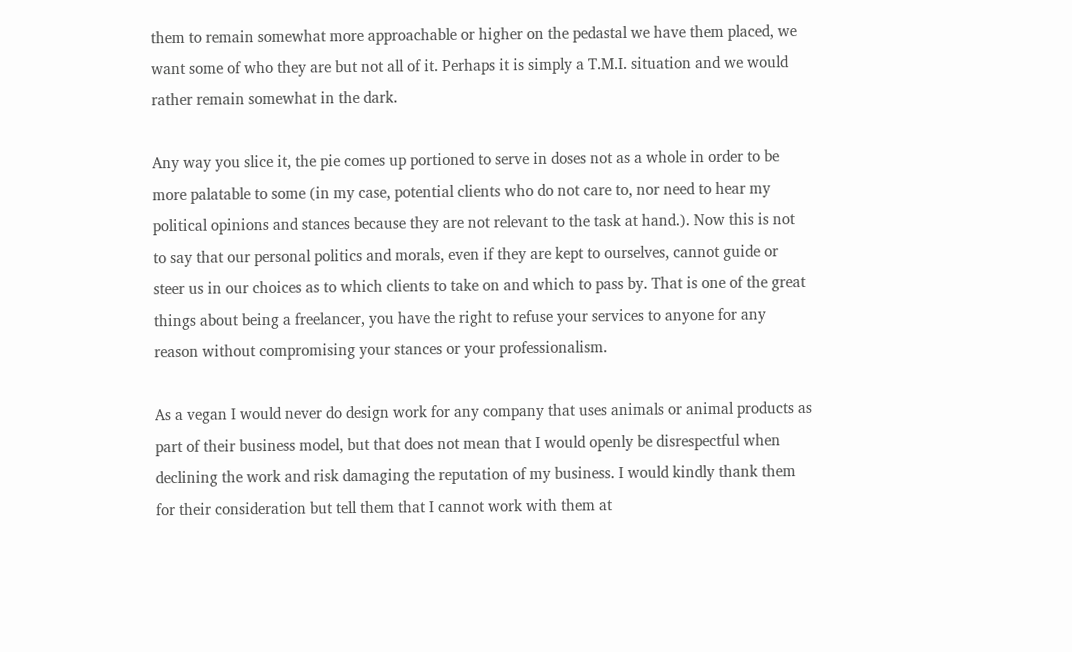them to remain somewhat more approachable or higher on the pedastal we have them placed, we want some of who they are but not all of it. Perhaps it is simply a T.M.I. situation and we would rather remain somewhat in the dark.

Any way you slice it, the pie comes up portioned to serve in doses not as a whole in order to be more palatable to some (in my case, potential clients who do not care to, nor need to hear my political opinions and stances because they are not relevant to the task at hand.). Now this is not to say that our personal politics and morals, even if they are kept to ourselves, cannot guide or steer us in our choices as to which clients to take on and which to pass by. That is one of the great things about being a freelancer, you have the right to refuse your services to anyone for any reason without compromising your stances or your professionalism.

As a vegan I would never do design work for any company that uses animals or animal products as part of their business model, but that does not mean that I would openly be disrespectful when declining the work and risk damaging the reputation of my business. I would kindly thank them for their consideration but tell them that I cannot work with them at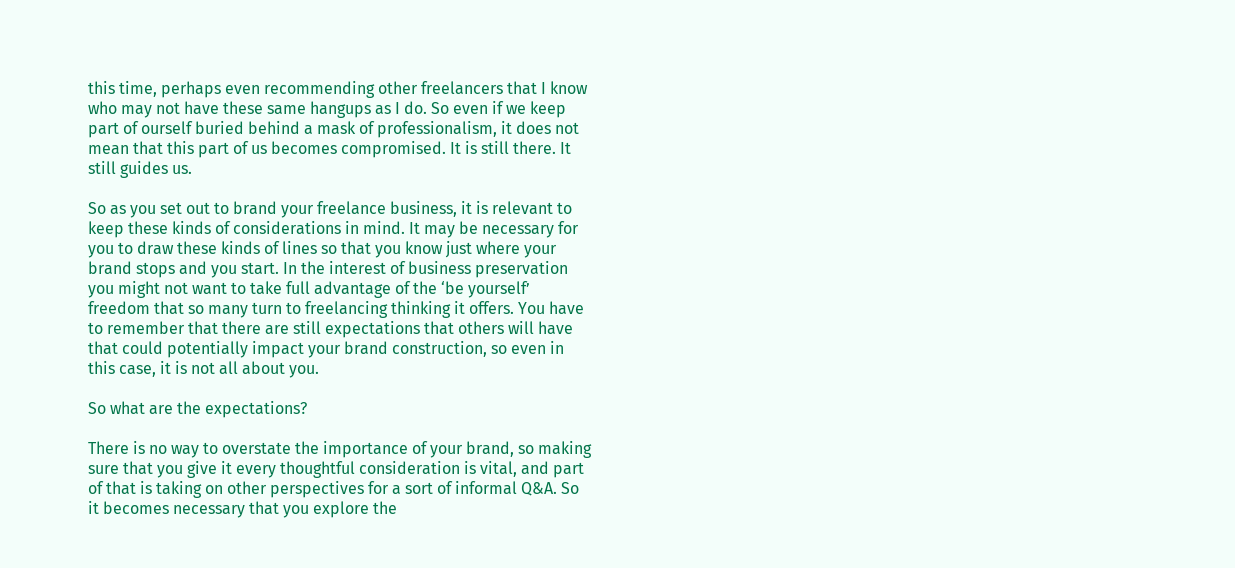this time, perhaps even recommending other freelancers that I know who may not have these same hangups as I do. So even if we keep part of ourself buried behind a mask of professionalism, it does not mean that this part of us becomes compromised. It is still there. It still guides us.

So as you set out to brand your freelance business, it is relevant to keep these kinds of considerations in mind. It may be necessary for you to draw these kinds of lines so that you know just where your brand stops and you start. In the interest of business preservation you might not want to take full advantage of the ‘be yourself’ freedom that so many turn to freelancing thinking it offers. You have to remember that there are still expectations that others will have that could potentially impact your brand construction, so even in this case, it is not all about you.

So what are the expectations?

There is no way to overstate the importance of your brand, so making sure that you give it every thoughtful consideration is vital, and part of that is taking on other perspectives for a sort of informal Q&A. So it becomes necessary that you explore the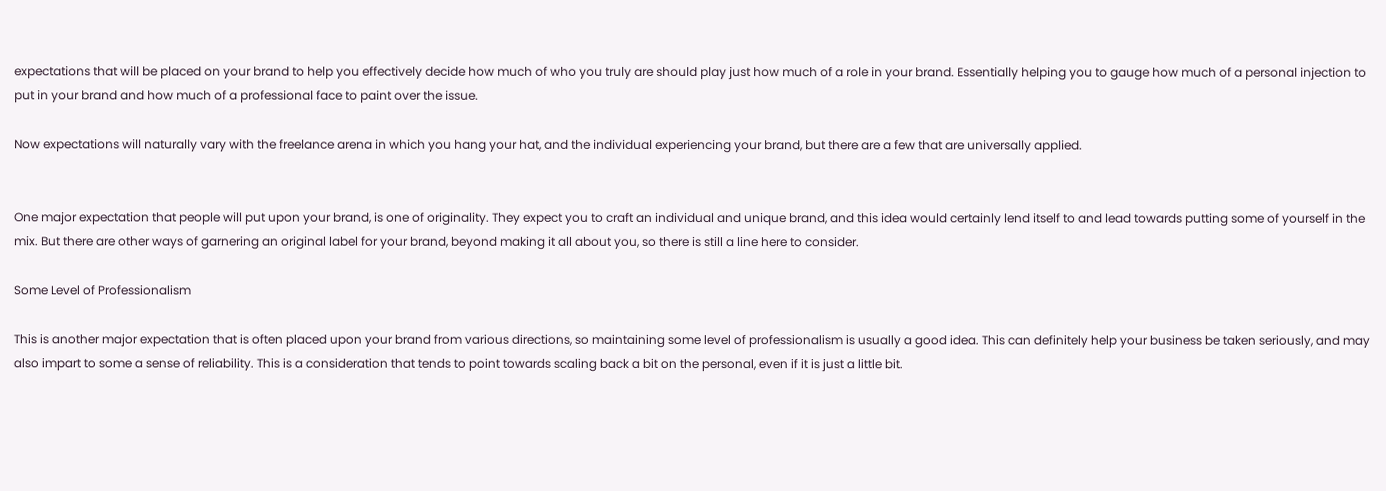expectations that will be placed on your brand to help you effectively decide how much of who you truly are should play just how much of a role in your brand. Essentially helping you to gauge how much of a personal injection to put in your brand and how much of a professional face to paint over the issue.

Now expectations will naturally vary with the freelance arena in which you hang your hat, and the individual experiencing your brand, but there are a few that are universally applied.


One major expectation that people will put upon your brand, is one of originality. They expect you to craft an individual and unique brand, and this idea would certainly lend itself to and lead towards putting some of yourself in the mix. But there are other ways of garnering an original label for your brand, beyond making it all about you, so there is still a line here to consider.

Some Level of Professionalism

This is another major expectation that is often placed upon your brand from various directions, so maintaining some level of professionalism is usually a good idea. This can definitely help your business be taken seriously, and may also impart to some a sense of reliability. This is a consideration that tends to point towards scaling back a bit on the personal, even if it is just a little bit.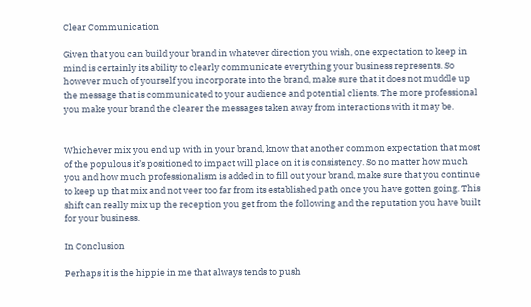Clear Communication

Given that you can build your brand in whatever direction you wish, one expectation to keep in mind is certainly its ability to clearly communicate everything your business represents. So however much of yourself you incorporate into the brand, make sure that it does not muddle up the message that is communicated to your audience and potential clients. The more professional you make your brand the clearer the messages taken away from interactions with it may be.


Whichever mix you end up with in your brand, know that another common expectation that most of the populous it’s positioned to impact will place on it is consistency. So no matter how much you and how much professionalism is added in to fill out your brand, make sure that you continue to keep up that mix and not veer too far from its established path once you have gotten going. This shift can really mix up the reception you get from the following and the reputation you have built for your business.

In Conclusion

Perhaps it is the hippie in me that always tends to push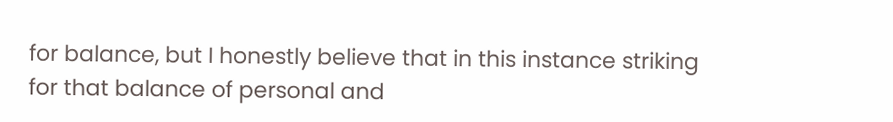for balance, but I honestly believe that in this instance striking for that balance of personal and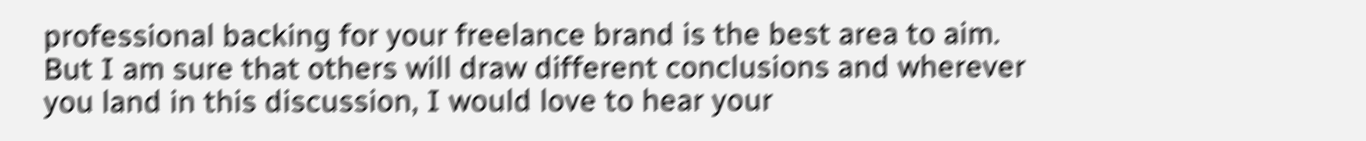professional backing for your freelance brand is the best area to aim. But I am sure that others will draw different conclusions and wherever you land in this discussion, I would love to hear your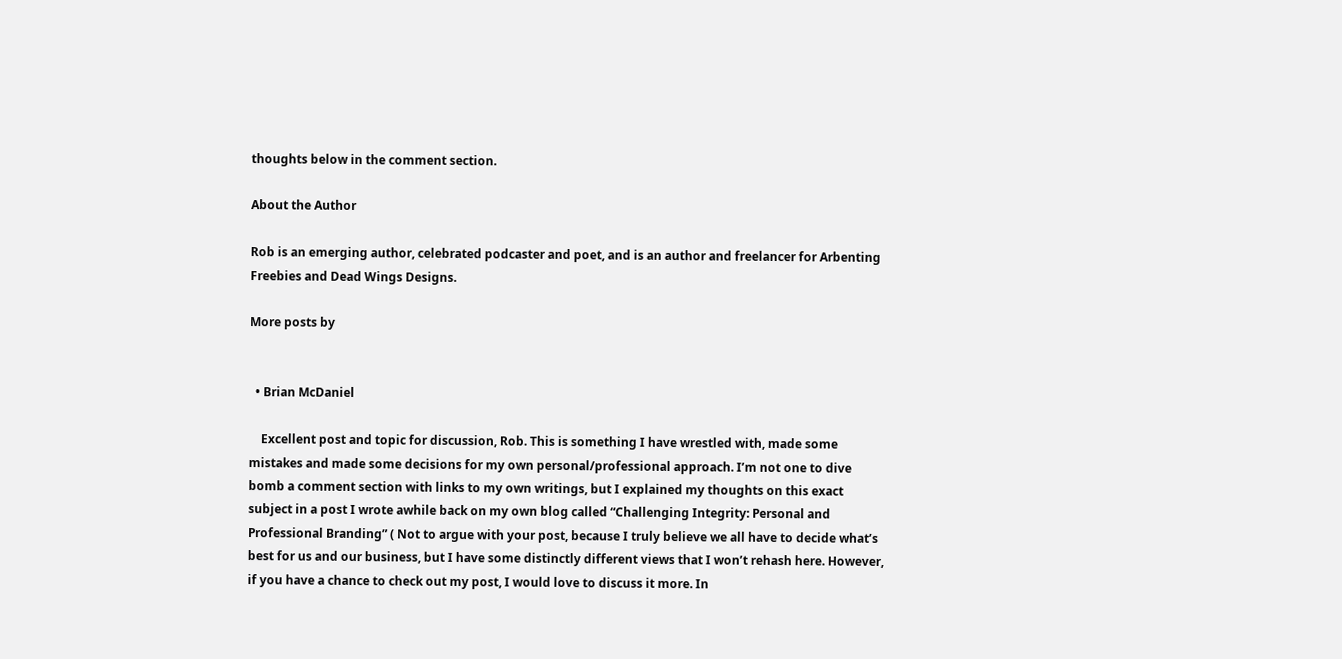thoughts below in the comment section.

About the Author

Rob is an emerging author, celebrated podcaster and poet, and is an author and freelancer for Arbenting Freebies and Dead Wings Designs.

More posts by


  • Brian McDaniel

    Excellent post and topic for discussion, Rob. This is something I have wrestled with, made some mistakes and made some decisions for my own personal/professional approach. I’m not one to dive bomb a comment section with links to my own writings, but I explained my thoughts on this exact subject in a post I wrote awhile back on my own blog called “Challenging Integrity: Personal and Professional Branding” ( Not to argue with your post, because I truly believe we all have to decide what’s best for us and our business, but I have some distinctly different views that I won’t rehash here. However, if you have a chance to check out my post, I would love to discuss it more. In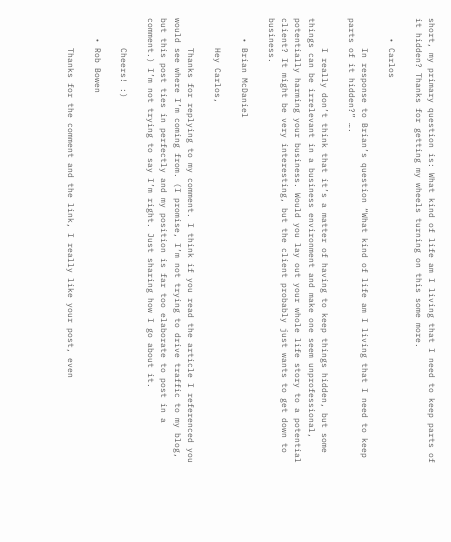short, my primary question is: What kind of life am I living that I need to keep parts of it hidden? Thanks for getting my wheels turning on this some more.

    • Carlos

      In response to Brian’s question “What kind of life am I living that I need to keep parts of it hidden?” ….

      I really don’t think that it’s a matter of having to keep things hidden, but some things can be irrelevant in a business environment and make one seem unprofessional, potentially harming your business. Would you lay out your whole life story to a potential client? It might be very interesting, but the client probably just wants to get down to business.

    • Brian McDaniel

      Hey Carlos,

      Thanks for replying to my comment. I think if you read the article I referenced you would see where I’m coming from. (I promise, I’m not trying to drive traffic to my blog, but this post ties in perfectly and my position is far too elaborate to post in a comment.) I’m not trying to say I’m right. Just sharing how I go about it.

      Cheers! :)

    • Rob Bowen

      Thanks for the comment and the link, I really like your post, even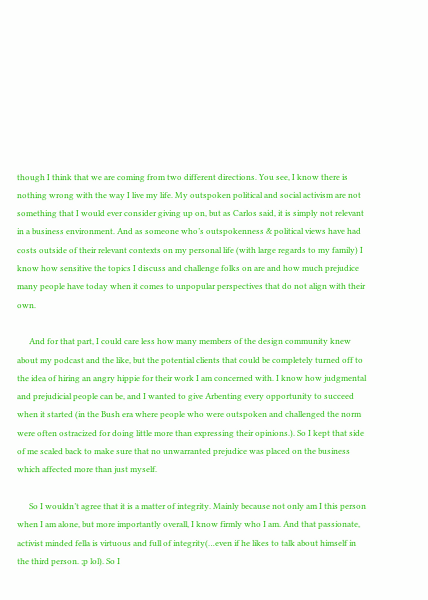though I think that we are coming from two different directions. You see, I know there is nothing wrong with the way I live my life. My outspoken political and social activism are not something that I would ever consider giving up on, but as Carlos said, it is simply not relevant in a business environment. And as someone who’s outspokenness & political views have had costs outside of their relevant contexts on my personal life (with large regards to my family) I know how sensitive the topics I discuss and challenge folks on are and how much prejudice many people have today when it comes to unpopular perspectives that do not align with their own.

      And for that part, I could care less how many members of the design community knew about my podcast and the like, but the potential clients that could be completely turned off to the idea of hiring an angry hippie for their work I am concerned with. I know how judgmental and prejudicial people can be, and I wanted to give Arbenting every opportunity to succeed when it started (in the Bush era where people who were outspoken and challenged the norm were often ostracized for doing little more than expressing their opinions.). So I kept that side of me scaled back to make sure that no unwarranted prejudice was placed on the business which affected more than just myself.

      So I wouldn’t agree that it is a matter of integrity. Mainly because not only am I this person when I am alone, but more importantly overall, I know firmly who I am. And that passionate, activist minded fella is virtuous and full of integrity(…even if he likes to talk about himself in the third person. ;p lol). So I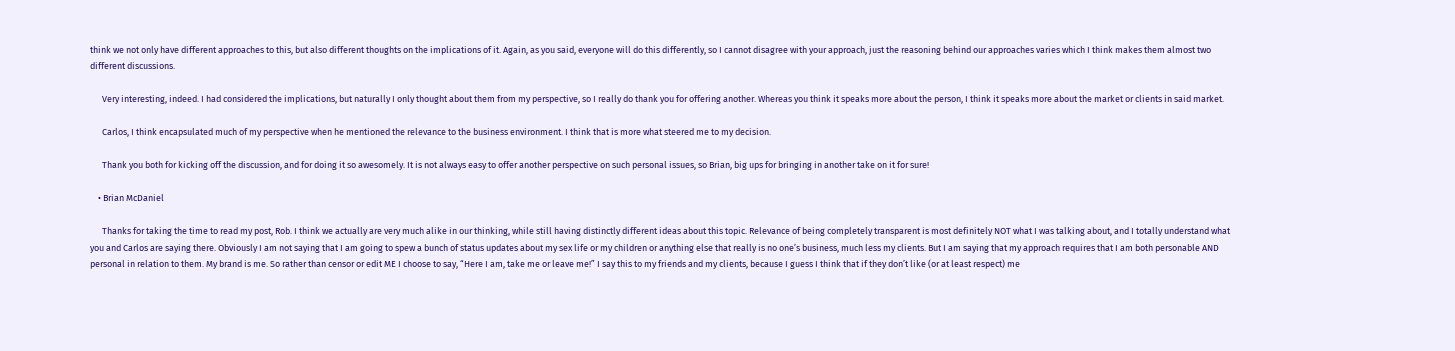think we not only have different approaches to this, but also different thoughts on the implications of it. Again, as you said, everyone will do this differently, so I cannot disagree with your approach, just the reasoning behind our approaches varies which I think makes them almost two different discussions.

      Very interesting, indeed. I had considered the implications, but naturally I only thought about them from my perspective, so I really do thank you for offering another. Whereas you think it speaks more about the person, I think it speaks more about the market or clients in said market.

      Carlos, I think encapsulated much of my perspective when he mentioned the relevance to the business environment. I think that is more what steered me to my decision.

      Thank you both for kicking off the discussion, and for doing it so awesomely. It is not always easy to offer another perspective on such personal issues, so Brian, big ups for bringing in another take on it for sure!

    • Brian McDaniel

      Thanks for taking the time to read my post, Rob. I think we actually are very much alike in our thinking, while still having distinctly different ideas about this topic. Relevance of being completely transparent is most definitely NOT what I was talking about, and I totally understand what you and Carlos are saying there. Obviously I am not saying that I am going to spew a bunch of status updates about my sex life or my children or anything else that really is no one’s business, much less my clients. But I am saying that my approach requires that I am both personable AND personal in relation to them. My brand is me. So rather than censor or edit ME I choose to say, “Here I am, take me or leave me!” I say this to my friends and my clients, because I guess I think that if they don’t like (or at least respect) me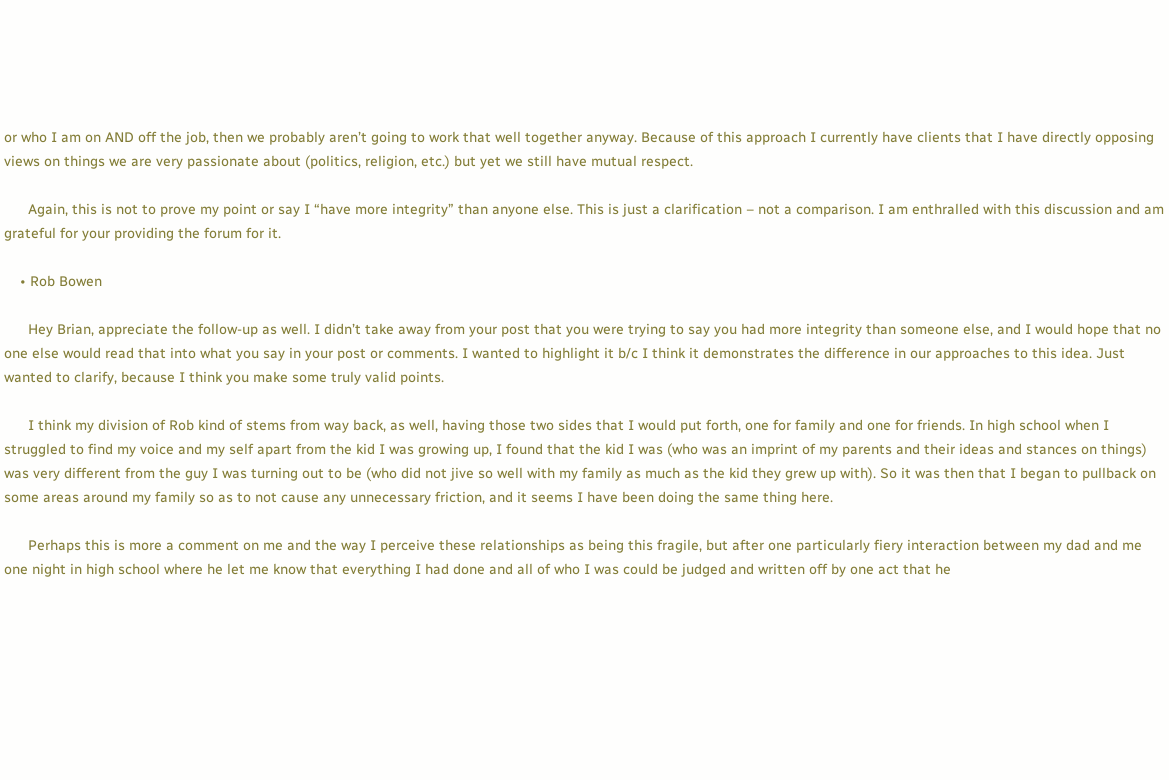or who I am on AND off the job, then we probably aren’t going to work that well together anyway. Because of this approach I currently have clients that I have directly opposing views on things we are very passionate about (politics, religion, etc.) but yet we still have mutual respect.

      Again, this is not to prove my point or say I “have more integrity” than anyone else. This is just a clarification – not a comparison. I am enthralled with this discussion and am grateful for your providing the forum for it.

    • Rob Bowen

      Hey Brian, appreciate the follow-up as well. I didn’t take away from your post that you were trying to say you had more integrity than someone else, and I would hope that no one else would read that into what you say in your post or comments. I wanted to highlight it b/c I think it demonstrates the difference in our approaches to this idea. Just wanted to clarify, because I think you make some truly valid points.

      I think my division of Rob kind of stems from way back, as well, having those two sides that I would put forth, one for family and one for friends. In high school when I struggled to find my voice and my self apart from the kid I was growing up, I found that the kid I was (who was an imprint of my parents and their ideas and stances on things) was very different from the guy I was turning out to be (who did not jive so well with my family as much as the kid they grew up with). So it was then that I began to pullback on some areas around my family so as to not cause any unnecessary friction, and it seems I have been doing the same thing here.

      Perhaps this is more a comment on me and the way I perceive these relationships as being this fragile, but after one particularly fiery interaction between my dad and me one night in high school where he let me know that everything I had done and all of who I was could be judged and written off by one act that he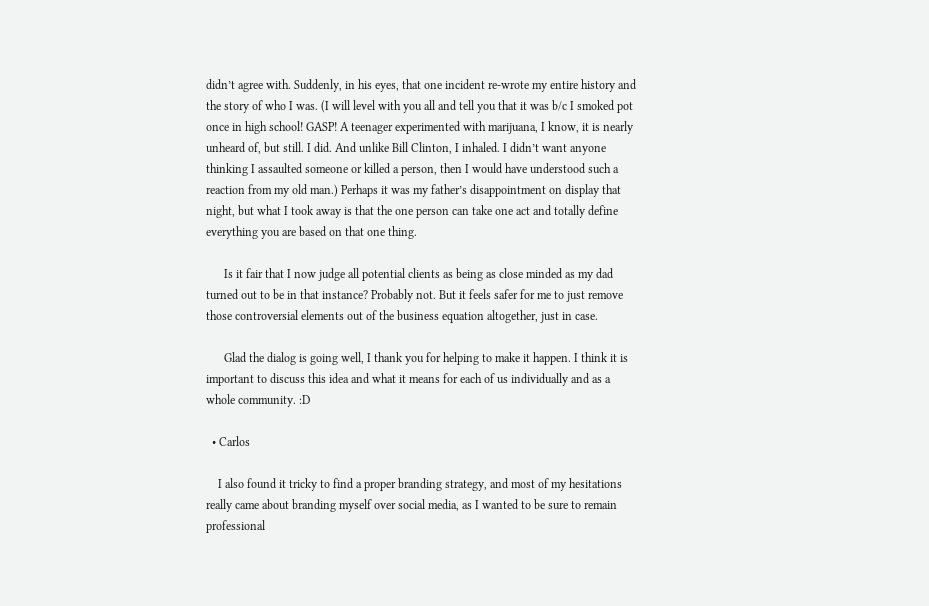didn’t agree with. Suddenly, in his eyes, that one incident re-wrote my entire history and the story of who I was. (I will level with you all and tell you that it was b/c I smoked pot once in high school! GASP! A teenager experimented with marijuana, I know, it is nearly unheard of, but still. I did. And unlike Bill Clinton, I inhaled. I didn’t want anyone thinking I assaulted someone or killed a person, then I would have understood such a reaction from my old man.) Perhaps it was my father’s disappointment on display that night, but what I took away is that the one person can take one act and totally define everything you are based on that one thing.

      Is it fair that I now judge all potential clients as being as close minded as my dad turned out to be in that instance? Probably not. But it feels safer for me to just remove those controversial elements out of the business equation altogether, just in case.

      Glad the dialog is going well, I thank you for helping to make it happen. I think it is important to discuss this idea and what it means for each of us individually and as a whole community. :D

  • Carlos

    I also found it tricky to find a proper branding strategy, and most of my hesitations really came about branding myself over social media, as I wanted to be sure to remain professional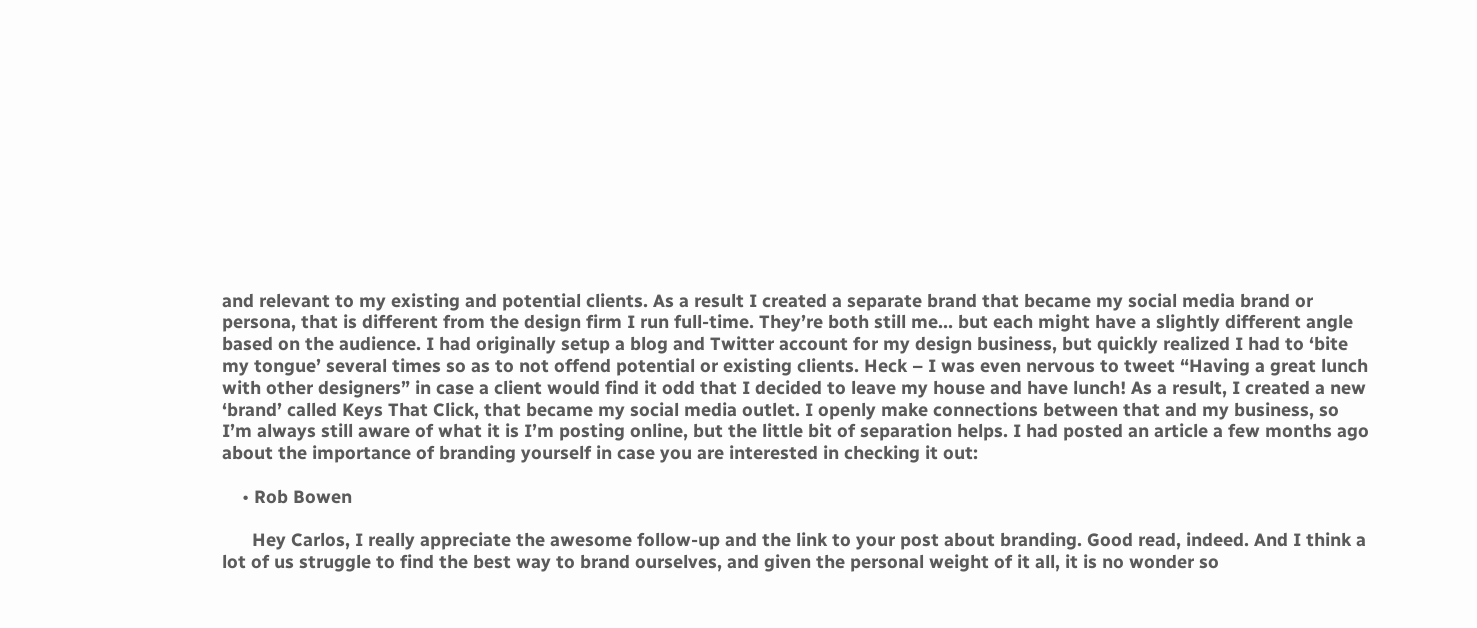and relevant to my existing and potential clients. As a result I created a separate brand that became my social media brand or persona, that is different from the design firm I run full-time. They’re both still me… but each might have a slightly different angle based on the audience. I had originally setup a blog and Twitter account for my design business, but quickly realized I had to ‘bite my tongue’ several times so as to not offend potential or existing clients. Heck – I was even nervous to tweet “Having a great lunch with other designers” in case a client would find it odd that I decided to leave my house and have lunch! As a result, I created a new ‘brand’ called Keys That Click, that became my social media outlet. I openly make connections between that and my business, so I’m always still aware of what it is I’m posting online, but the little bit of separation helps. I had posted an article a few months ago about the importance of branding yourself in case you are interested in checking it out:

    • Rob Bowen

      Hey Carlos, I really appreciate the awesome follow-up and the link to your post about branding. Good read, indeed. And I think a lot of us struggle to find the best way to brand ourselves, and given the personal weight of it all, it is no wonder so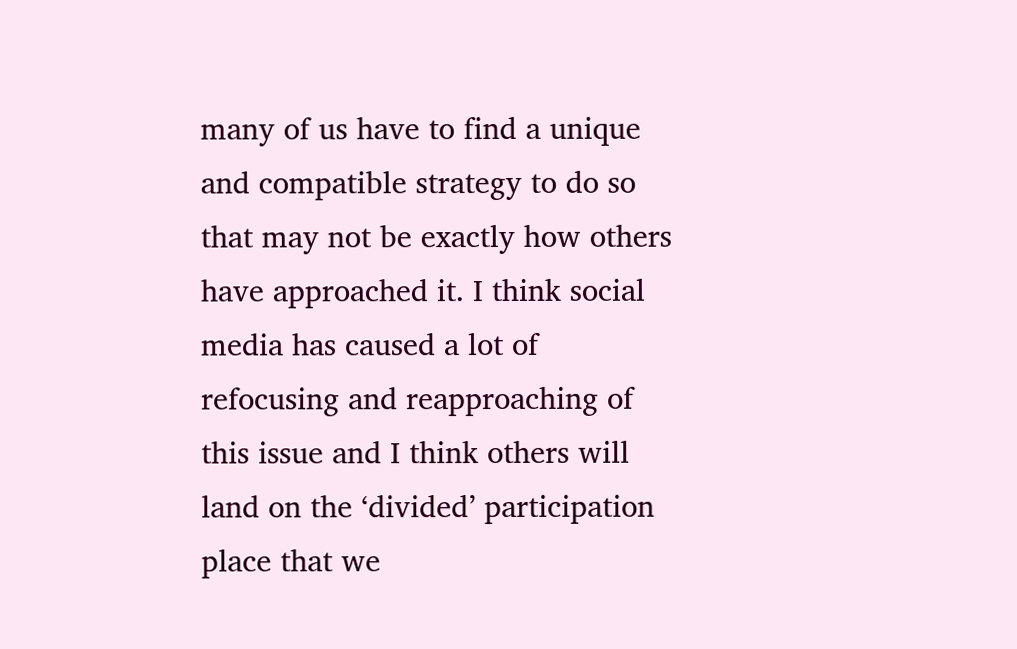many of us have to find a unique and compatible strategy to do so that may not be exactly how others have approached it. I think social media has caused a lot of refocusing and reapproaching of this issue and I think others will land on the ‘divided’ participation place that we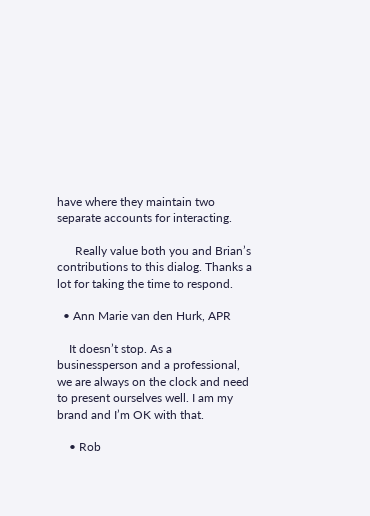have where they maintain two separate accounts for interacting.

      Really value both you and Brian’s contributions to this dialog. Thanks a lot for taking the time to respond.

  • Ann Marie van den Hurk, APR

    It doesn’t stop. As a businessperson and a professional, we are always on the clock and need to present ourselves well. I am my brand and I’m OK with that.

    • Rob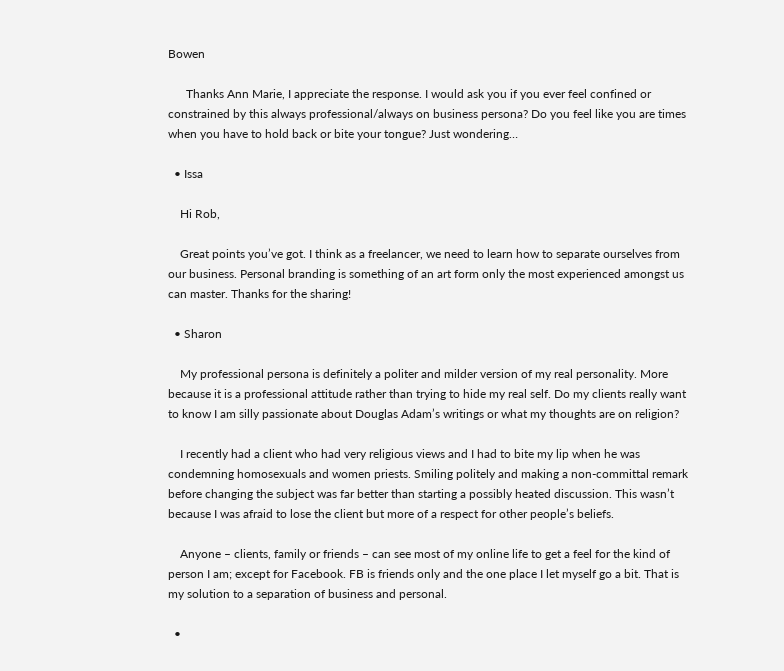Bowen

      Thanks Ann Marie, I appreciate the response. I would ask you if you ever feel confined or constrained by this always professional/always on business persona? Do you feel like you are times when you have to hold back or bite your tongue? Just wondering…

  • Issa

    Hi Rob,

    Great points you’ve got. I think as a freelancer, we need to learn how to separate ourselves from our business. Personal branding is something of an art form only the most experienced amongst us can master. Thanks for the sharing!

  • Sharon

    My professional persona is definitely a politer and milder version of my real personality. More because it is a professional attitude rather than trying to hide my real self. Do my clients really want to know I am silly passionate about Douglas Adam’s writings or what my thoughts are on religion?

    I recently had a client who had very religious views and I had to bite my lip when he was condemning homosexuals and women priests. Smiling politely and making a non-committal remark before changing the subject was far better than starting a possibly heated discussion. This wasn’t because I was afraid to lose the client but more of a respect for other people’s beliefs.

    Anyone – clients, family or friends – can see most of my online life to get a feel for the kind of person I am; except for Facebook. FB is friends only and the one place I let myself go a bit. That is my solution to a separation of business and personal.

  •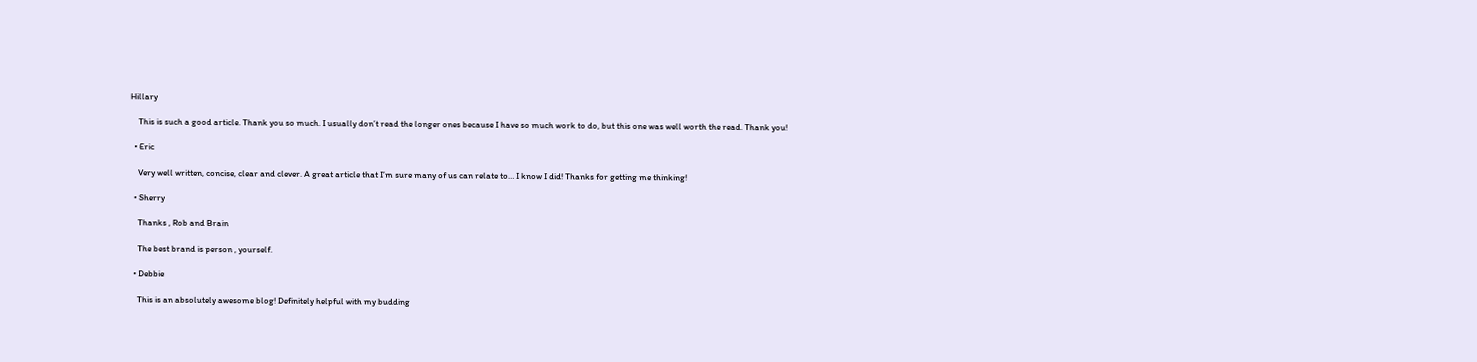Hillary

    This is such a good article. Thank you so much. I usually don’t read the longer ones because I have so much work to do, but this one was well worth the read. Thank you!

  • Eric

    Very well written, concise, clear and clever. A great article that I’m sure many of us can relate to… I know I did! Thanks for getting me thinking!

  • Sherry

    Thanks , Rob and Brain

    The best brand is person , yourself.

  • Debbie

    This is an absolutely awesome blog! Definitely helpful with my budding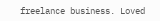freelance business. Loved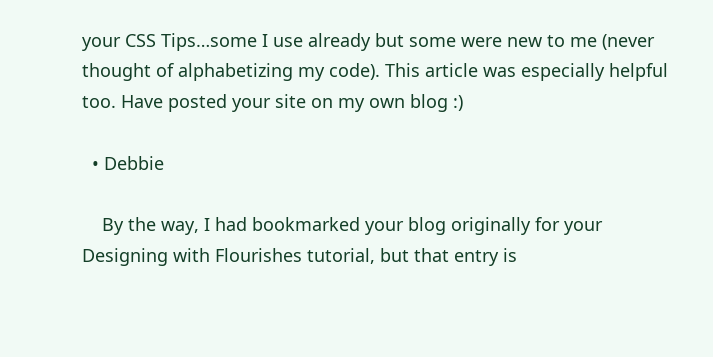your CSS Tips…some I use already but some were new to me (never thought of alphabetizing my code). This article was especially helpful too. Have posted your site on my own blog :)

  • Debbie

    By the way, I had bookmarked your blog originally for your Designing with Flourishes tutorial, but that entry is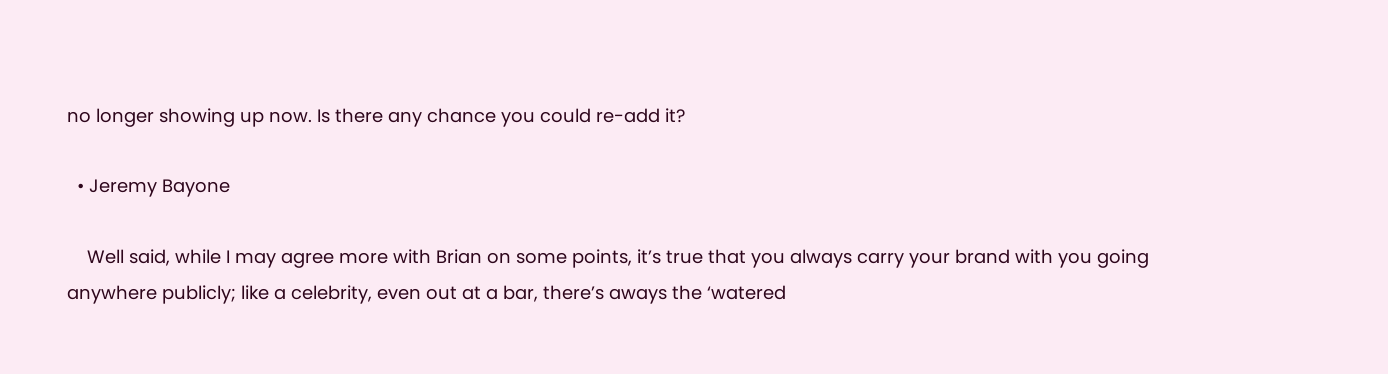no longer showing up now. Is there any chance you could re-add it?

  • Jeremy Bayone

    Well said, while I may agree more with Brian on some points, it’s true that you always carry your brand with you going anywhere publicly; like a celebrity, even out at a bar, there’s aways the ‘watered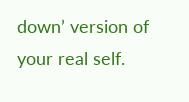down’ version of your real self.